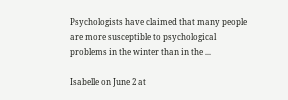Psychologists have claimed that many people are more susceptible to psychological problems in the winter than in the ...

Isabelle on June 2 at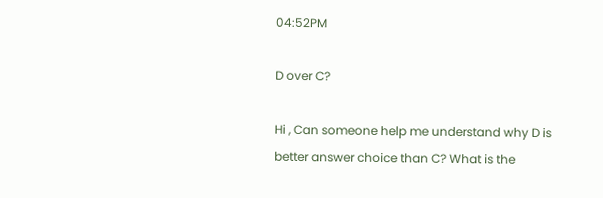04:52PM

D over C?

Hi , Can someone help me understand why D is better answer choice than C? What is the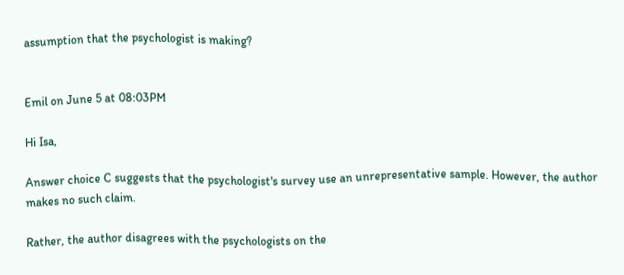assumption that the psychologist is making?


Emil on June 5 at 08:03PM

Hi Isa,

Answer choice C suggests that the psychologist's survey use an unrepresentative sample. However, the author makes no such claim.

Rather, the author disagrees with the psychologists on the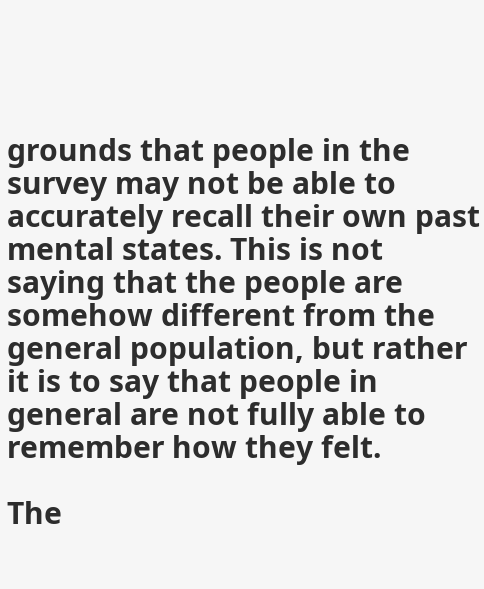grounds that people in the survey may not be able to accurately recall their own past mental states. This is not saying that the people are somehow different from the general population, but rather it is to say that people in general are not fully able to remember how they felt.

The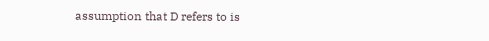assumption that D refers to is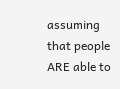assuming that people ARE able to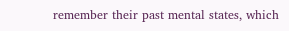remember their past mental states, which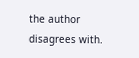the author disagrees with.